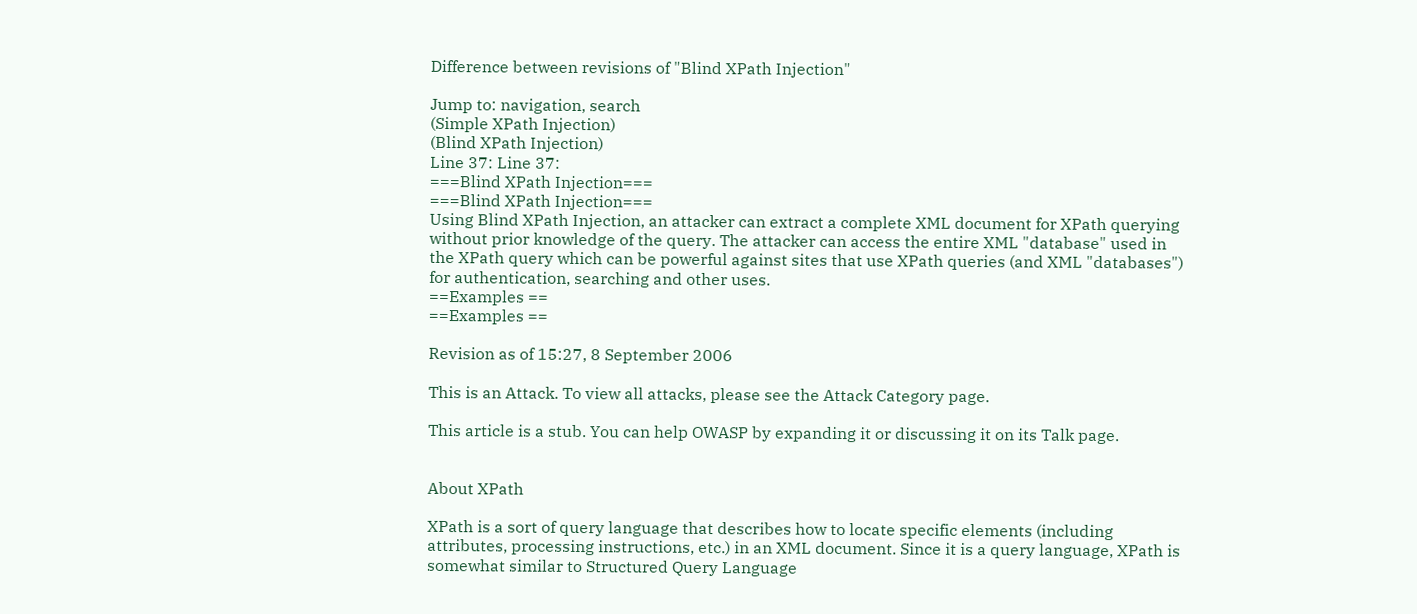Difference between revisions of "Blind XPath Injection"

Jump to: navigation, search
(Simple XPath Injection)
(Blind XPath Injection)
Line 37: Line 37:
===Blind XPath Injection===
===Blind XPath Injection===
Using Blind XPath Injection, an attacker can extract a complete XML document for XPath querying without prior knowledge of the query. The attacker can access the entire XML "database" used in the XPath query which can be powerful against sites that use XPath queries (and XML "databases") for authentication, searching and other uses.
==Examples ==
==Examples ==

Revision as of 15:27, 8 September 2006

This is an Attack. To view all attacks, please see the Attack Category page.

This article is a stub. You can help OWASP by expanding it or discussing it on its Talk page.


About XPath

XPath is a sort of query language that describes how to locate specific elements (including attributes, processing instructions, etc.) in an XML document. Since it is a query language, XPath is somewhat similar to Structured Query Language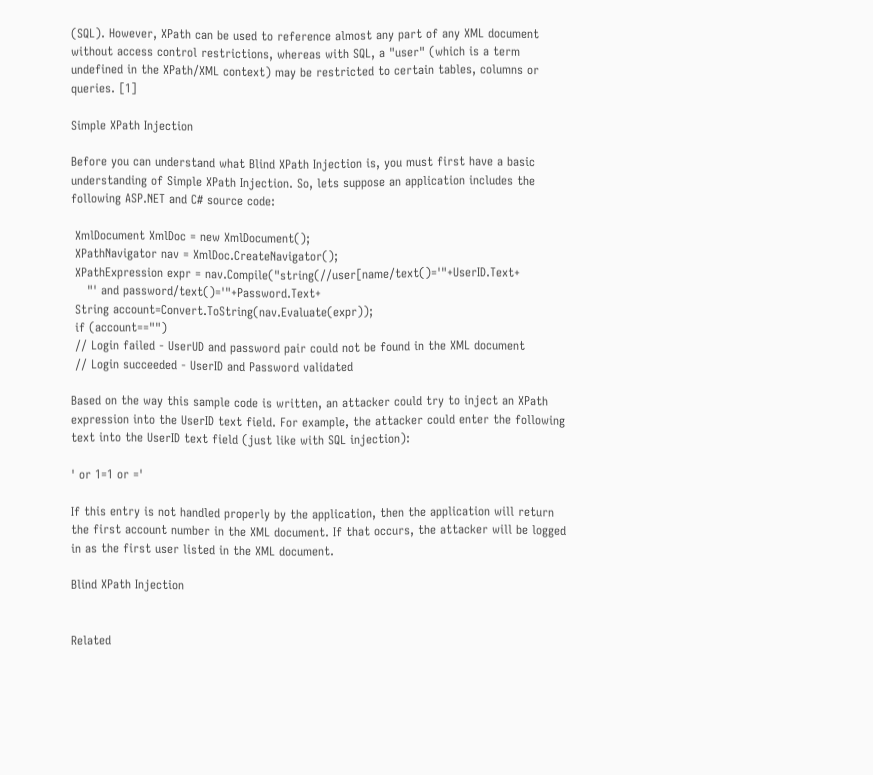(SQL). However, XPath can be used to reference almost any part of any XML document without access control restrictions, whereas with SQL, a "user" (which is a term undefined in the XPath/XML context) may be restricted to certain tables, columns or queries. [1]

Simple XPath Injection

Before you can understand what Blind XPath Injection is, you must first have a basic understanding of Simple XPath Injection. So, lets suppose an application includes the following ASP.NET and C# source code:

 XmlDocument XmlDoc = new XmlDocument();
 XPathNavigator nav = XmlDoc.CreateNavigator();
 XPathExpression expr = nav.Compile("string(//user[name/text()='"+UserID.Text+
    "' and password/text()='"+Password.Text+
 String account=Convert.ToString(nav.Evaluate(expr));
 if (account=="")
 // Login failed - UserUD and password pair could not be found in the XML document
 // Login succeeded - UserID and Password validated

Based on the way this sample code is written, an attacker could try to inject an XPath expression into the UserID text field. For example, the attacker could enter the following text into the UserID text field (just like with SQL injection):

' or 1=1 or ='

If this entry is not handled properly by the application, then the application will return the first account number in the XML document. If that occurs, the attacker will be logged in as the first user listed in the XML document.

Blind XPath Injection


Related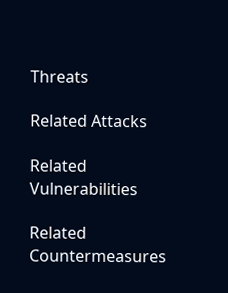Threats

Related Attacks

Related Vulnerabilities

Related Countermeasures